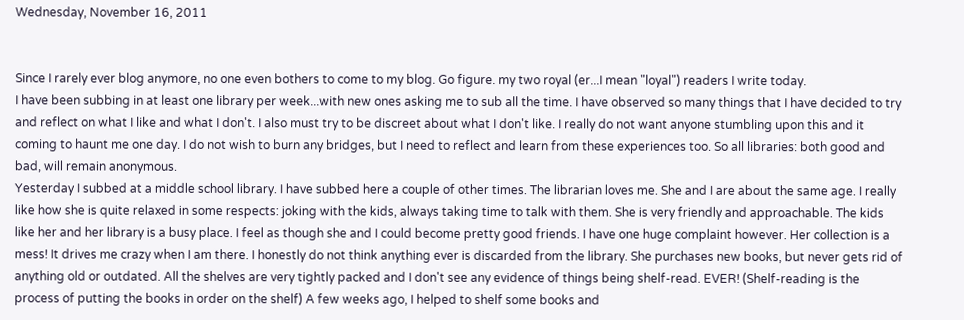Wednesday, November 16, 2011


Since I rarely ever blog anymore, no one even bothers to come to my blog. Go figure. my two royal (er...I mean "loyal") readers I write today.
I have been subbing in at least one library per week...with new ones asking me to sub all the time. I have observed so many things that I have decided to try and reflect on what I like and what I don't. I also must try to be discreet about what I don't like. I really do not want anyone stumbling upon this and it coming to haunt me one day. I do not wish to burn any bridges, but I need to reflect and learn from these experiences too. So all libraries: both good and bad, will remain anonymous.
Yesterday I subbed at a middle school library. I have subbed here a couple of other times. The librarian loves me. She and I are about the same age. I really like how she is quite relaxed in some respects: joking with the kids, always taking time to talk with them. She is very friendly and approachable. The kids like her and her library is a busy place. I feel as though she and I could become pretty good friends. I have one huge complaint however. Her collection is a mess! It drives me crazy when I am there. I honestly do not think anything ever is discarded from the library. She purchases new books, but never gets rid of anything old or outdated. All the shelves are very tightly packed and I don't see any evidence of things being shelf-read. EVER! (Shelf-reading is the process of putting the books in order on the shelf) A few weeks ago, I helped to shelf some books and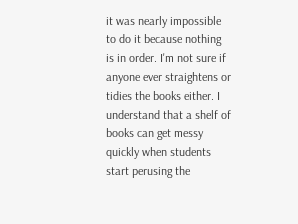it was nearly impossible to do it because nothing is in order. I'm not sure if anyone ever straightens or tidies the books either. I understand that a shelf of books can get messy quickly when students start perusing the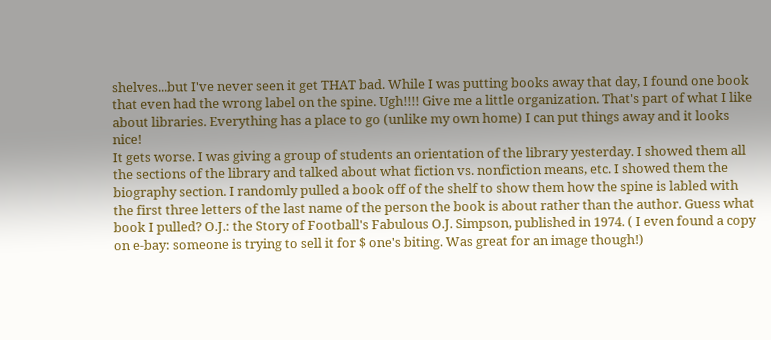shelves...but I've never seen it get THAT bad. While I was putting books away that day, I found one book that even had the wrong label on the spine. Ugh!!!! Give me a little organization. That's part of what I like about libraries. Everything has a place to go (unlike my own home) I can put things away and it looks nice!
It gets worse. I was giving a group of students an orientation of the library yesterday. I showed them all the sections of the library and talked about what fiction vs. nonfiction means, etc. I showed them the biography section. I randomly pulled a book off of the shelf to show them how the spine is labled with the first three letters of the last name of the person the book is about rather than the author. Guess what book I pulled? O.J.: the Story of Football's Fabulous O.J. Simpson, published in 1974. ( I even found a copy on e-bay: someone is trying to sell it for $ one's biting. Was great for an image though!)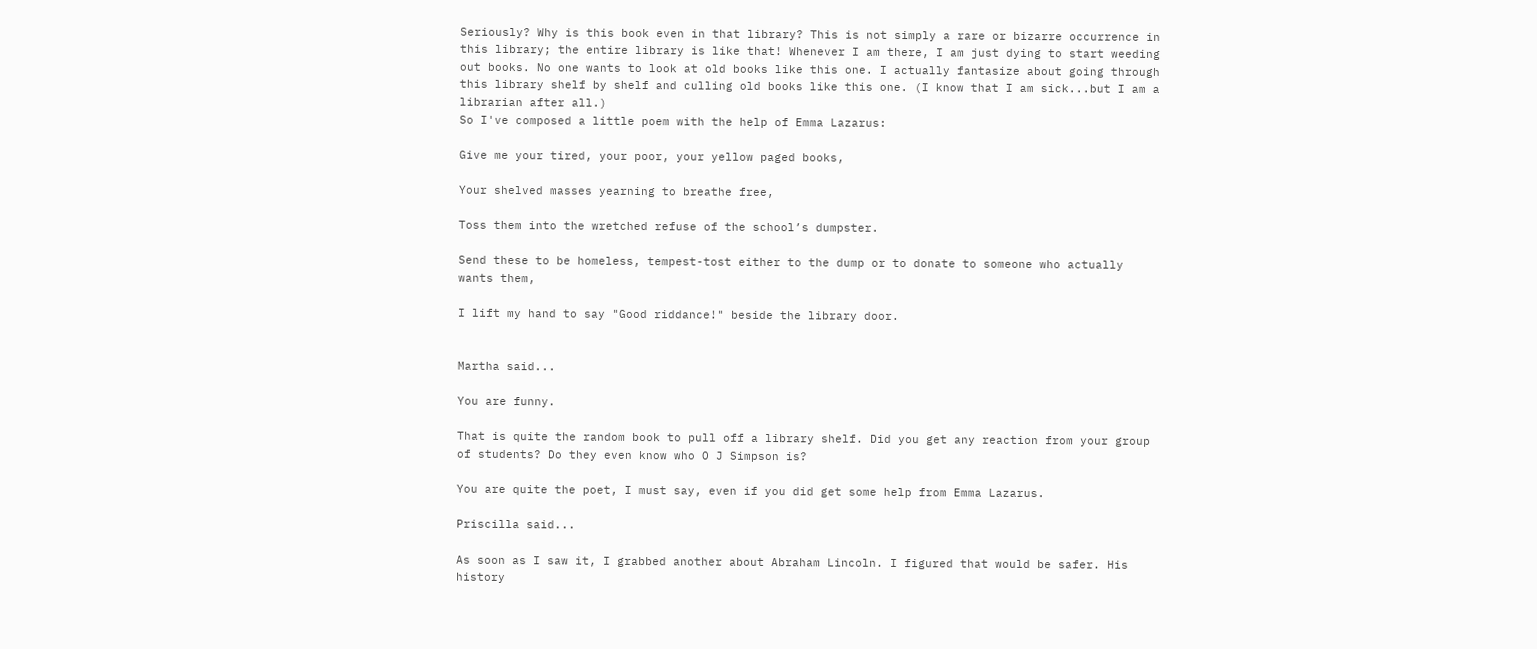Seriously? Why is this book even in that library? This is not simply a rare or bizarre occurrence in this library; the entire library is like that! Whenever I am there, I am just dying to start weeding out books. No one wants to look at old books like this one. I actually fantasize about going through this library shelf by shelf and culling old books like this one. (I know that I am sick...but I am a librarian after all.)
So I've composed a little poem with the help of Emma Lazarus:

Give me your tired, your poor, your yellow paged books,

Your shelved masses yearning to breathe free,

Toss them into the wretched refuse of the school’s dumpster.

Send these to be homeless, tempest-tost either to the dump or to donate to someone who actually wants them,

I lift my hand to say "Good riddance!" beside the library door.


Martha said...

You are funny.

That is quite the random book to pull off a library shelf. Did you get any reaction from your group of students? Do they even know who O J Simpson is?

You are quite the poet, I must say, even if you did get some help from Emma Lazarus.

Priscilla said...

As soon as I saw it, I grabbed another about Abraham Lincoln. I figured that would be safer. His history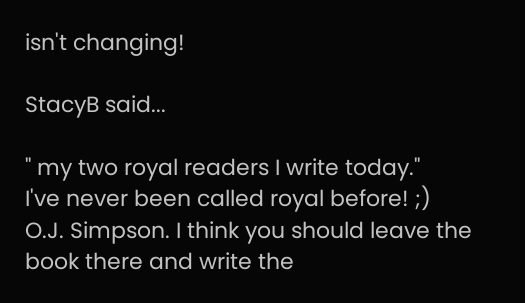isn't changing!

StacyB said...

" my two royal readers I write today."
I've never been called royal before! ;)
O.J. Simpson. I think you should leave the book there and write the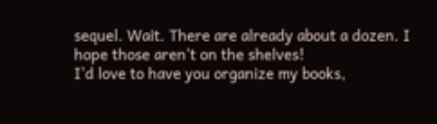sequel. Wait. There are already about a dozen. I hope those aren't on the shelves!
I'd love to have you organize my books,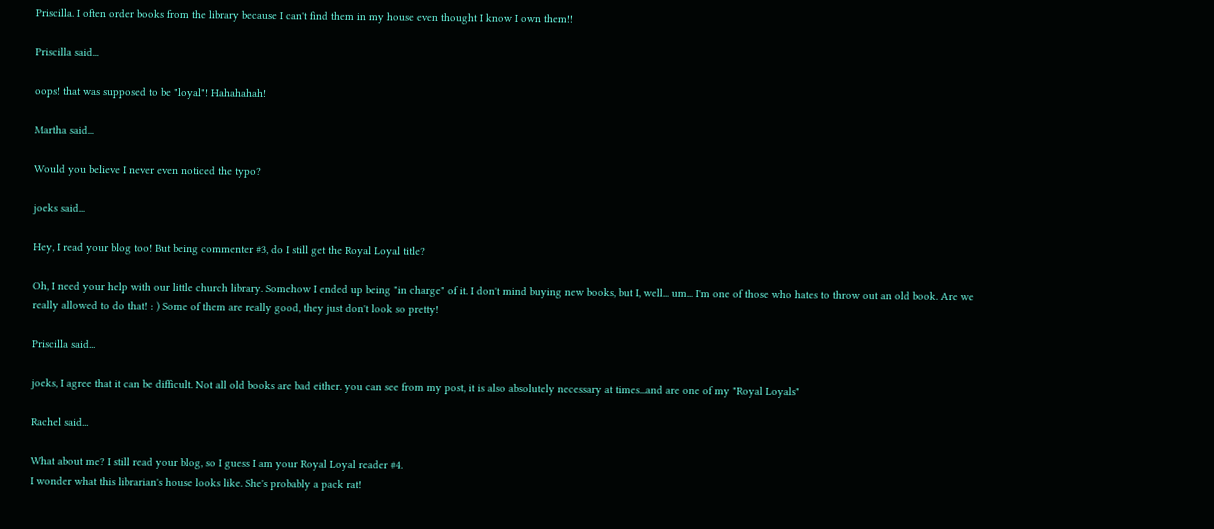Priscilla. I often order books from the library because I can't find them in my house even thought I know I own them!!

Priscilla said...

oops! that was supposed to be "loyal"! Hahahahah!

Martha said...

Would you believe I never even noticed the typo?

joeks said...

Hey, I read your blog too! But being commenter #3, do I still get the Royal Loyal title?

Oh, I need your help with our little church library. Somehow I ended up being "in charge" of it. I don't mind buying new books, but I, well... um... I'm one of those who hates to throw out an old book. Are we really allowed to do that! : ) Some of them are really good, they just don't look so pretty!

Priscilla said...

joeks, I agree that it can be difficult. Not all old books are bad either. you can see from my post, it is also absolutely necessary at times...and are one of my "Royal Loyals"

Rachel said...

What about me? I still read your blog, so I guess I am your Royal Loyal reader #4.
I wonder what this librarian's house looks like. She's probably a pack rat!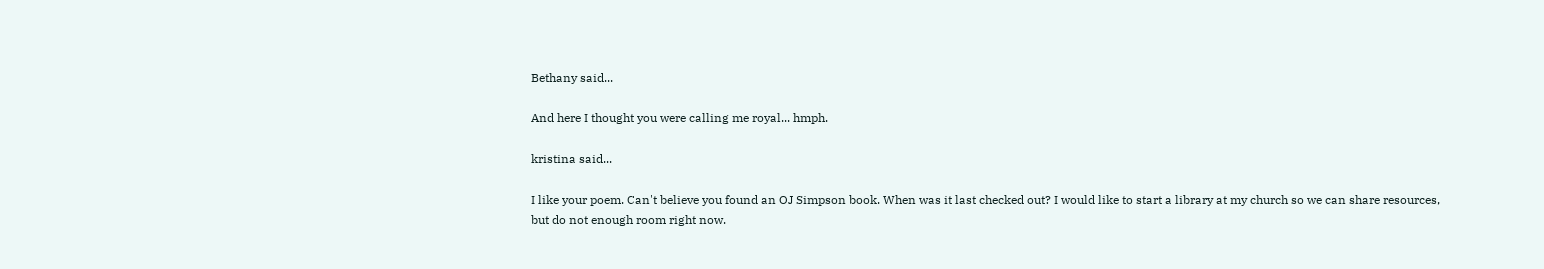Bethany said...

And here I thought you were calling me royal... hmph.

kristina said...

I like your poem. Can't believe you found an OJ Simpson book. When was it last checked out? I would like to start a library at my church so we can share resources, but do not enough room right now.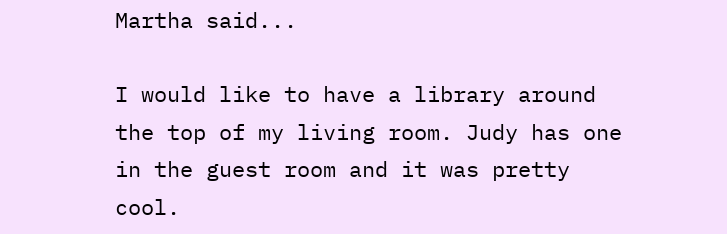Martha said...

I would like to have a library around the top of my living room. Judy has one in the guest room and it was pretty cool.